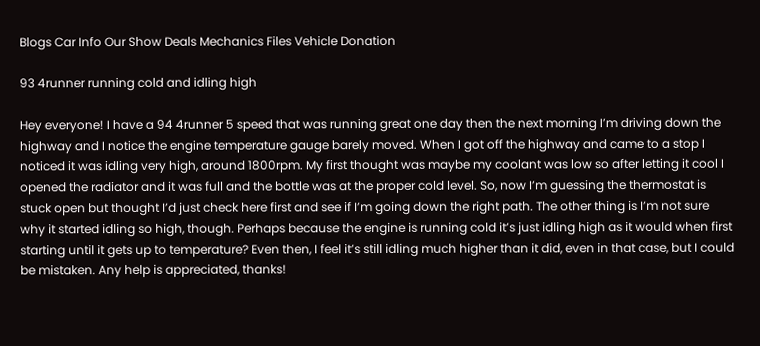Blogs Car Info Our Show Deals Mechanics Files Vehicle Donation

93 4runner running cold and idling high

Hey everyone! I have a 94 4runner 5 speed that was running great one day then the next morning I’m driving down the highway and I notice the engine temperature gauge barely moved. When I got off the highway and came to a stop I noticed it was idling very high, around 1800rpm. My first thought was maybe my coolant was low so after letting it cool I opened the radiator and it was full and the bottle was at the proper cold level. So, now I’m guessing the thermostat is stuck open but thought I’d just check here first and see if I’m going down the right path. The other thing is I’m not sure why it started idling so high, though. Perhaps because the engine is running cold it’s just idling high as it would when first starting until it gets up to temperature? Even then, I feel it’s still idling much higher than it did, even in that case, but I could be mistaken. Any help is appreciated, thanks!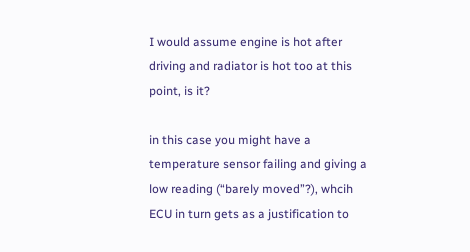I would assume engine is hot after driving and radiator is hot too at this point, is it?

in this case you might have a temperature sensor failing and giving a low reading (“barely moved”?), whcih ECU in turn gets as a justification to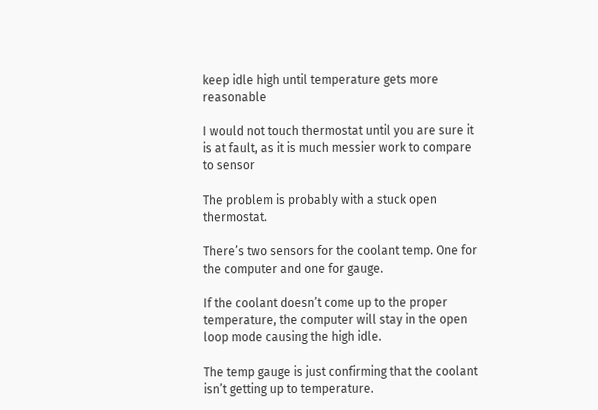keep idle high until temperature gets more reasonable

I would not touch thermostat until you are sure it is at fault, as it is much messier work to compare to sensor

The problem is probably with a stuck open thermostat.

There’s two sensors for the coolant temp. One for the computer and one for gauge.

If the coolant doesn’t come up to the proper temperature, the computer will stay in the open loop mode causing the high idle.

The temp gauge is just confirming that the coolant isn’t getting up to temperature.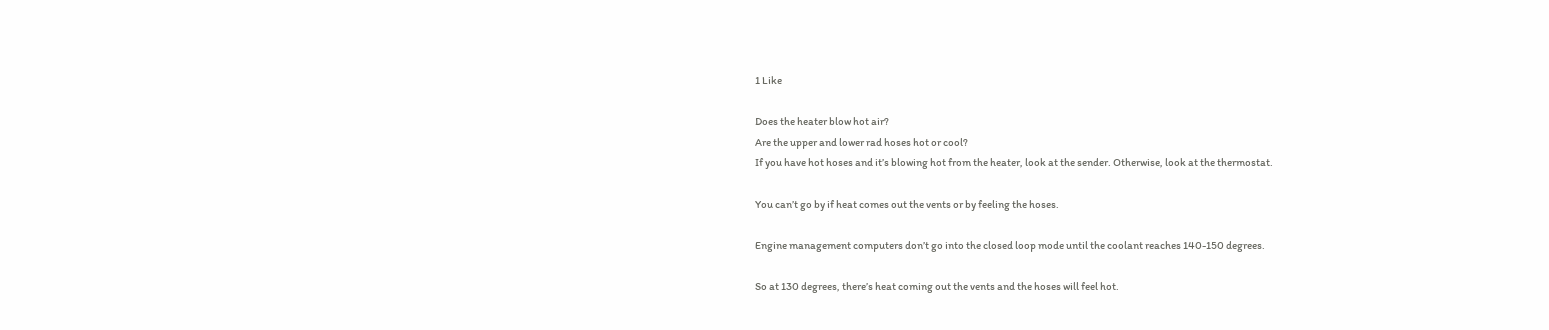1 Like

Does the heater blow hot air?
Are the upper and lower rad hoses hot or cool?
If you have hot hoses and it’s blowing hot from the heater, look at the sender. Otherwise, look at the thermostat.

You can’t go by if heat comes out the vents or by feeling the hoses.

Engine management computers don’t go into the closed loop mode until the coolant reaches 140-150 degrees.

So at 130 degrees, there’s heat coming out the vents and the hoses will feel hot.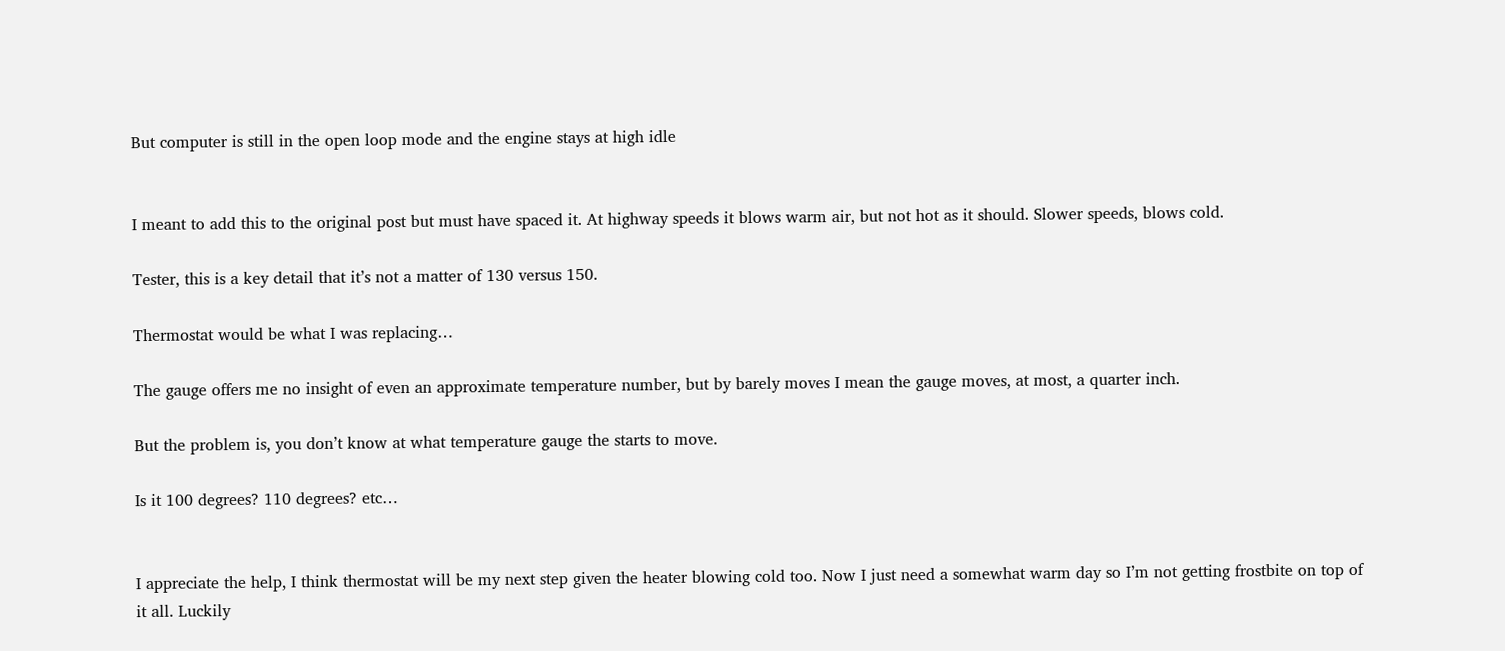But computer is still in the open loop mode and the engine stays at high idle


I meant to add this to the original post but must have spaced it. At highway speeds it blows warm air, but not hot as it should. Slower speeds, blows cold.

Tester, this is a key detail that it’s not a matter of 130 versus 150.

Thermostat would be what I was replacing…

The gauge offers me no insight of even an approximate temperature number, but by barely moves I mean the gauge moves, at most, a quarter inch.

But the problem is, you don’t know at what temperature gauge the starts to move.

Is it 100 degrees? 110 degrees? etc…


I appreciate the help, I think thermostat will be my next step given the heater blowing cold too. Now I just need a somewhat warm day so I’m not getting frostbite on top of it all. Luckily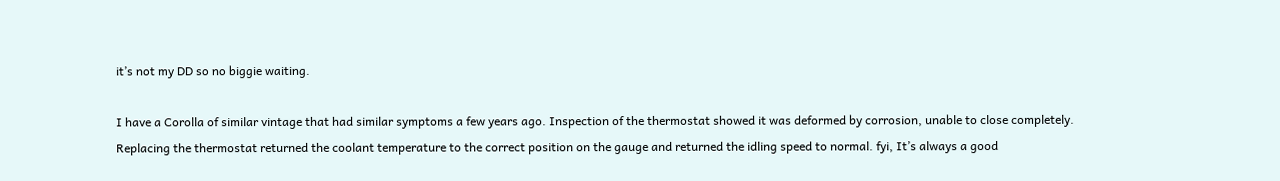it’s not my DD so no biggie waiting.

I have a Corolla of similar vintage that had similar symptoms a few years ago. Inspection of the thermostat showed it was deformed by corrosion, unable to close completely. Replacing the thermostat returned the coolant temperature to the correct position on the gauge and returned the idling speed to normal. fyi, It’s always a good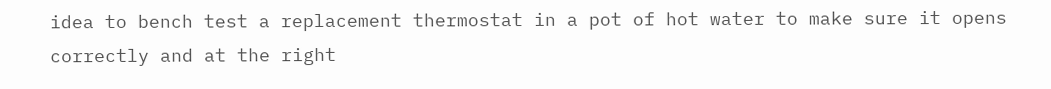idea to bench test a replacement thermostat in a pot of hot water to make sure it opens correctly and at the right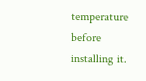temperature before installing it.